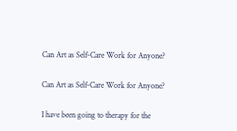Can Art as Self-Care Work for Anyone?

Can Art as Self-Care Work for Anyone?

I have been going to therapy for the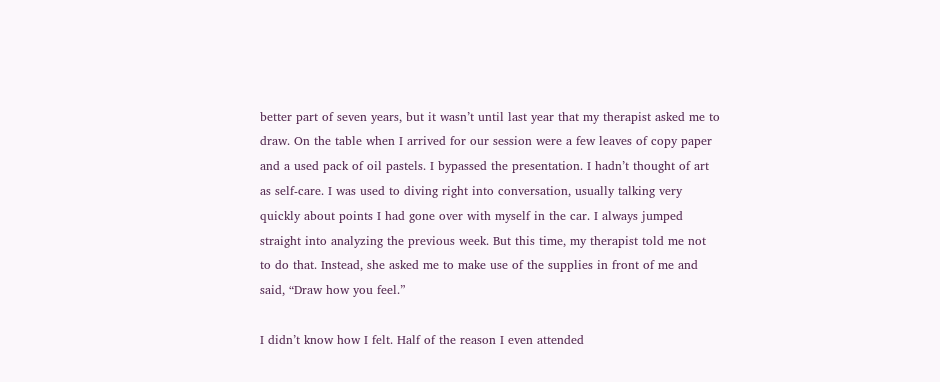better part of seven years, but it wasn’t until last year that my therapist asked me to draw. On the table when I arrived for our session were a few leaves of copy paper and a used pack of oil pastels. I bypassed the presentation. I hadn’t thought of art as self-care. I was used to diving right into conversation, usually talking very quickly about points I had gone over with myself in the car. I always jumped straight into analyzing the previous week. But this time, my therapist told me not to do that. Instead, she asked me to make use of the supplies in front of me and said, “Draw how you feel.”

I didn’t know how I felt. Half of the reason I even attended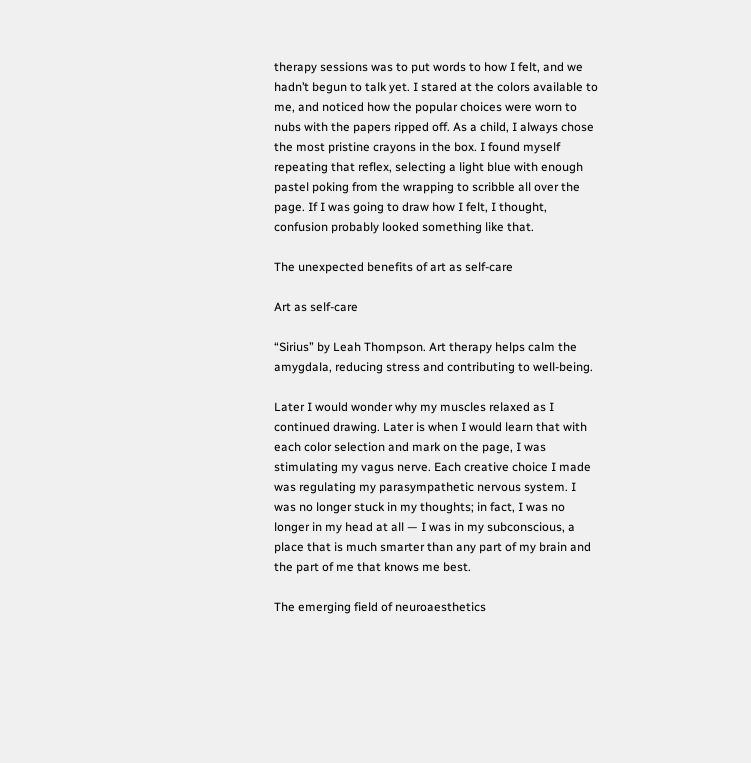therapy sessions was to put words to how I felt, and we hadn’t begun to talk yet. I stared at the colors available to me, and noticed how the popular choices were worn to nubs with the papers ripped off. As a child, I always chose the most pristine crayons in the box. I found myself repeating that reflex, selecting a light blue with enough pastel poking from the wrapping to scribble all over the page. If I was going to draw how I felt, I thought, confusion probably looked something like that.

The unexpected benefits of art as self-care

Art as self-care

“Sirius” by Leah Thompson. Art therapy helps calm the amygdala, reducing stress and contributing to well-being.

Later I would wonder why my muscles relaxed as I continued drawing. Later is when I would learn that with each color selection and mark on the page, I was stimulating my vagus nerve. Each creative choice I made was regulating my parasympathetic nervous system. I was no longer stuck in my thoughts; in fact, I was no longer in my head at all — I was in my subconscious, a place that is much smarter than any part of my brain and the part of me that knows me best.

The emerging field of neuroaesthetics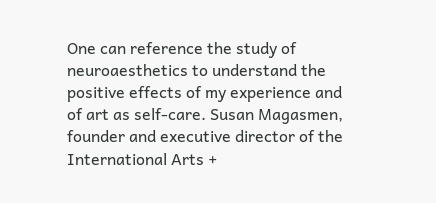One can reference the study of neuroaesthetics to understand the positive effects of my experience and of art as self-care. Susan Magasmen, founder and executive director of the International Arts +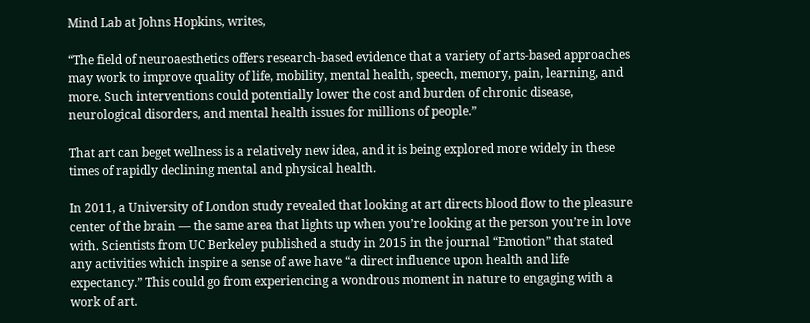Mind Lab at Johns Hopkins, writes,

“The field of neuroaesthetics offers research-based evidence that a variety of arts-based approaches may work to improve quality of life, mobility, mental health, speech, memory, pain, learning, and more. Such interventions could potentially lower the cost and burden of chronic disease, neurological disorders, and mental health issues for millions of people.”

That art can beget wellness is a relatively new idea, and it is being explored more widely in these times of rapidly declining mental and physical health.

In 2011, a University of London study revealed that looking at art directs blood flow to the pleasure center of the brain — the same area that lights up when you’re looking at the person you’re in love with. Scientists from UC Berkeley published a study in 2015 in the journal “Emotion” that stated any activities which inspire a sense of awe have “a direct influence upon health and life expectancy.” This could go from experiencing a wondrous moment in nature to engaging with a work of art.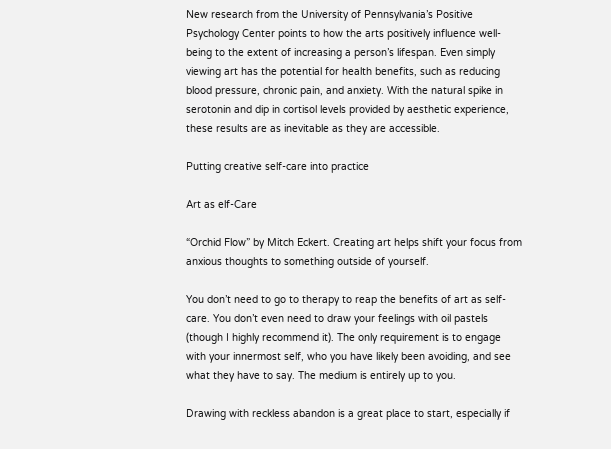New research from the University of Pennsylvania’s Positive Psychology Center points to how the arts positively influence well-being to the extent of increasing a person’s lifespan. Even simply viewing art has the potential for health benefits, such as reducing blood pressure, chronic pain, and anxiety. With the natural spike in serotonin and dip in cortisol levels provided by aesthetic experience, these results are as inevitable as they are accessible.

Putting creative self-care into practice

Art as elf-Care

“Orchid Flow” by Mitch Eckert. Creating art helps shift your focus from anxious thoughts to something outside of yourself.

You don’t need to go to therapy to reap the benefits of art as self-care. You don’t even need to draw your feelings with oil pastels (though I highly recommend it). The only requirement is to engage with your innermost self, who you have likely been avoiding, and see what they have to say. The medium is entirely up to you.

Drawing with reckless abandon is a great place to start, especially if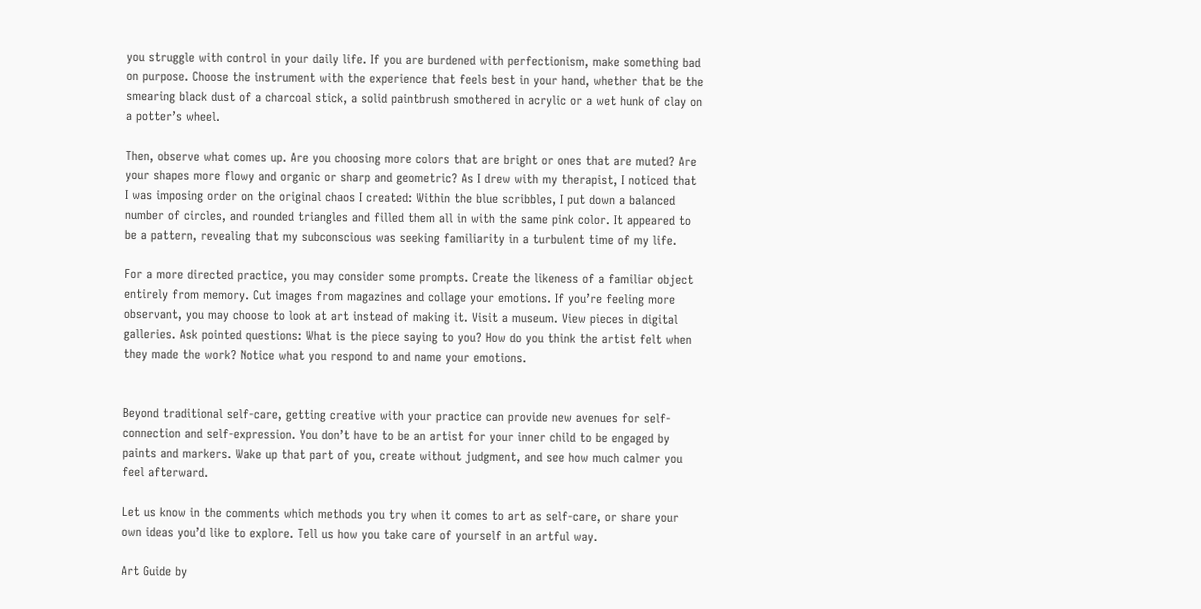you struggle with control in your daily life. If you are burdened with perfectionism, make something bad on purpose. Choose the instrument with the experience that feels best in your hand, whether that be the smearing black dust of a charcoal stick, a solid paintbrush smothered in acrylic or a wet hunk of clay on a potter’s wheel.

Then, observe what comes up. Are you choosing more colors that are bright or ones that are muted? Are your shapes more flowy and organic or sharp and geometric? As I drew with my therapist, I noticed that I was imposing order on the original chaos I created: Within the blue scribbles, I put down a balanced number of circles, and rounded triangles and filled them all in with the same pink color. It appeared to be a pattern, revealing that my subconscious was seeking familiarity in a turbulent time of my life.

For a more directed practice, you may consider some prompts. Create the likeness of a familiar object entirely from memory. Cut images from magazines and collage your emotions. If you’re feeling more observant, you may choose to look at art instead of making it. Visit a museum. View pieces in digital galleries. Ask pointed questions: What is the piece saying to you? How do you think the artist felt when they made the work? Notice what you respond to and name your emotions.


Beyond traditional self-care, getting creative with your practice can provide new avenues for self-connection and self-expression. You don’t have to be an artist for your inner child to be engaged by paints and markers. Wake up that part of you, create without judgment, and see how much calmer you feel afterward.

Let us know in the comments which methods you try when it comes to art as self-care, or share your own ideas you’d like to explore. Tell us how you take care of yourself in an artful way.

Art Guide by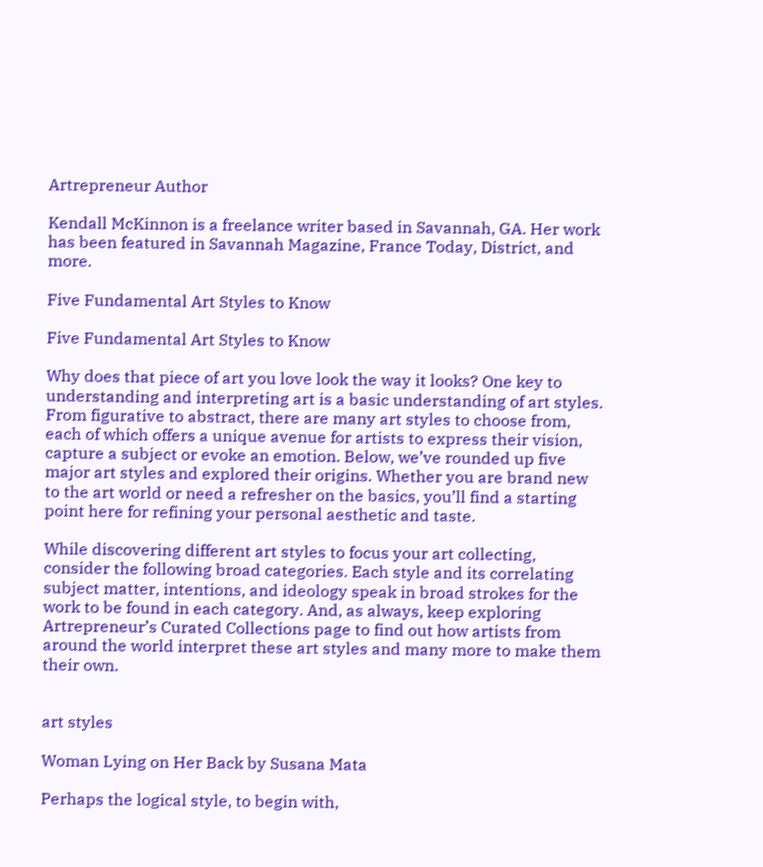Artrepreneur Author

Kendall McKinnon is a freelance writer based in Savannah, GA. Her work has been featured in Savannah Magazine, France Today, District, and more.

Five Fundamental Art Styles to Know

Five Fundamental Art Styles to Know

Why does that piece of art you love look the way it looks? One key to understanding and interpreting art is a basic understanding of art styles. From figurative to abstract, there are many art styles to choose from, each of which offers a unique avenue for artists to express their vision, capture a subject or evoke an emotion. Below, we’ve rounded up five major art styles and explored their origins. Whether you are brand new to the art world or need a refresher on the basics, you’ll find a starting point here for refining your personal aesthetic and taste.

While discovering different art styles to focus your art collecting, consider the following broad categories. Each style and its correlating subject matter, intentions, and ideology speak in broad strokes for the work to be found in each category. And, as always, keep exploring Artrepreneur’s Curated Collections page to find out how artists from around the world interpret these art styles and many more to make them their own.


art styles

Woman Lying on Her Back by Susana Mata

Perhaps the logical style, to begin with,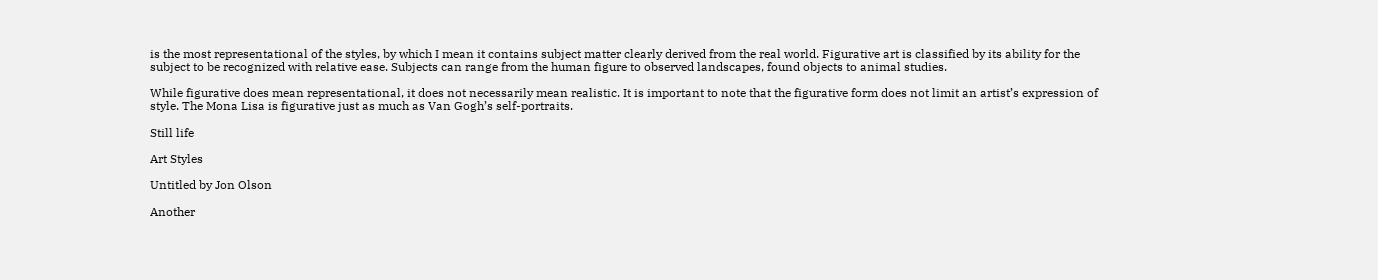is the most representational of the styles, by which I mean it contains subject matter clearly derived from the real world. Figurative art is classified by its ability for the subject to be recognized with relative ease. Subjects can range from the human figure to observed landscapes, found objects to animal studies.

While figurative does mean representational, it does not necessarily mean realistic. It is important to note that the figurative form does not limit an artist’s expression of style. The Mona Lisa is figurative just as much as Van Gogh’s self-portraits.

Still life

Art Styles

Untitled by Jon Olson

Another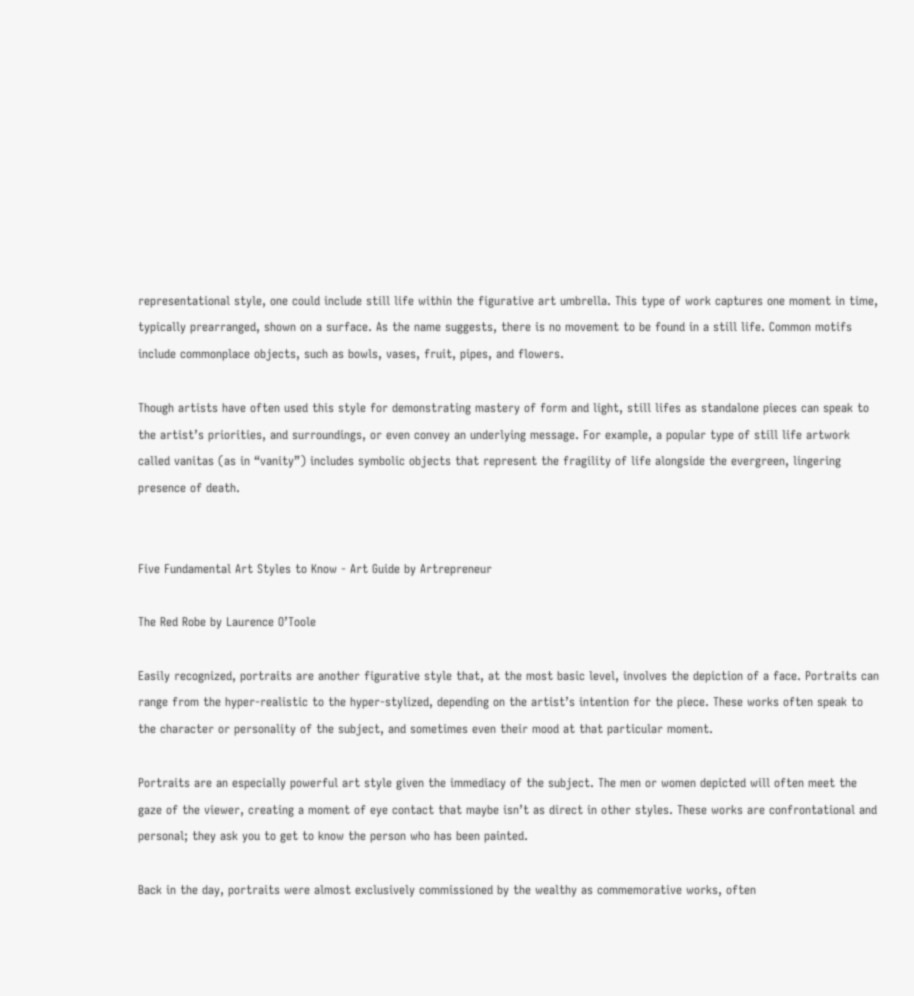representational style, one could include still life within the figurative art umbrella. This type of work captures one moment in time, typically prearranged, shown on a surface. As the name suggests, there is no movement to be found in a still life. Common motifs include commonplace objects, such as bowls, vases, fruit, pipes, and flowers.

Though artists have often used this style for demonstrating mastery of form and light, still lifes as standalone pieces can speak to the artist’s priorities, and surroundings, or even convey an underlying message. For example, a popular type of still life artwork called vanitas (as in “vanity”) includes symbolic objects that represent the fragility of life alongside the evergreen, lingering presence of death.


Five Fundamental Art Styles to Know - Art Guide by Artrepreneur

The Red Robe by Laurence O’Toole

Easily recognized, portraits are another figurative style that, at the most basic level, involves the depiction of a face. Portraits can range from the hyper-realistic to the hyper-stylized, depending on the artist’s intention for the piece. These works often speak to the character or personality of the subject, and sometimes even their mood at that particular moment.

Portraits are an especially powerful art style given the immediacy of the subject. The men or women depicted will often meet the gaze of the viewer, creating a moment of eye contact that maybe isn’t as direct in other styles. These works are confrontational and personal; they ask you to get to know the person who has been painted.

Back in the day, portraits were almost exclusively commissioned by the wealthy as commemorative works, often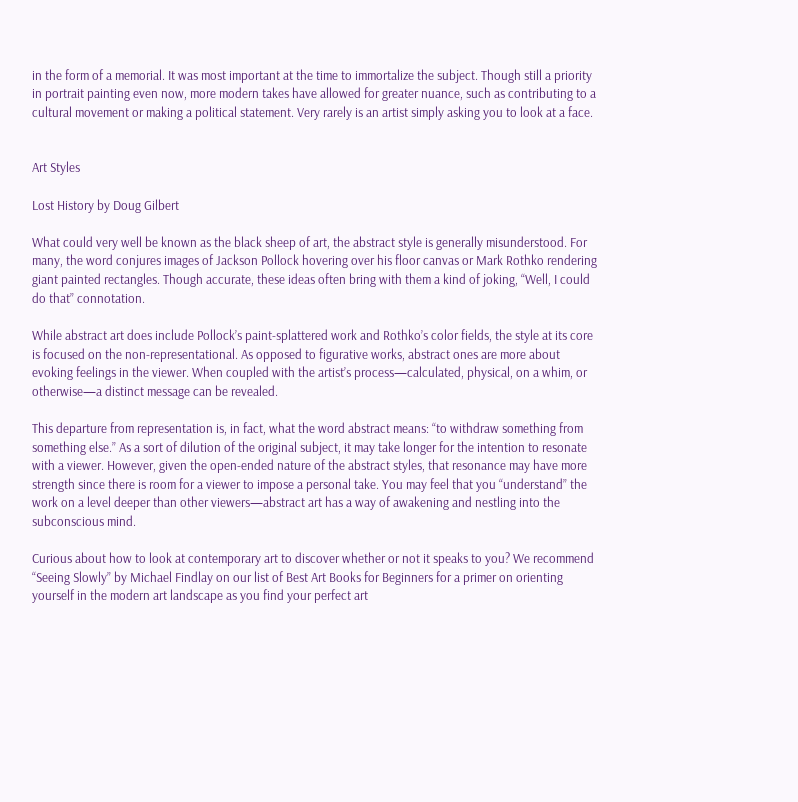in the form of a memorial. It was most important at the time to immortalize the subject. Though still a priority in portrait painting even now, more modern takes have allowed for greater nuance, such as contributing to a cultural movement or making a political statement. Very rarely is an artist simply asking you to look at a face.


Art Styles

Lost History by Doug Gilbert

What could very well be known as the black sheep of art, the abstract style is generally misunderstood. For many, the word conjures images of Jackson Pollock hovering over his floor canvas or Mark Rothko rendering giant painted rectangles. Though accurate, these ideas often bring with them a kind of joking, “Well, I could do that” connotation.

While abstract art does include Pollock’s paint-splattered work and Rothko’s color fields, the style at its core is focused on the non-representational. As opposed to figurative works, abstract ones are more about evoking feelings in the viewer. When coupled with the artist’s process—calculated, physical, on a whim, or otherwise—a distinct message can be revealed.

This departure from representation is, in fact, what the word abstract means: “to withdraw something from something else.” As a sort of dilution of the original subject, it may take longer for the intention to resonate with a viewer. However, given the open-ended nature of the abstract styles, that resonance may have more strength since there is room for a viewer to impose a personal take. You may feel that you “understand” the work on a level deeper than other viewers—abstract art has a way of awakening and nestling into the subconscious mind.

Curious about how to look at contemporary art to discover whether or not it speaks to you? We recommend “Seeing Slowly” by Michael Findlay on our list of Best Art Books for Beginners for a primer on orienting yourself in the modern art landscape as you find your perfect art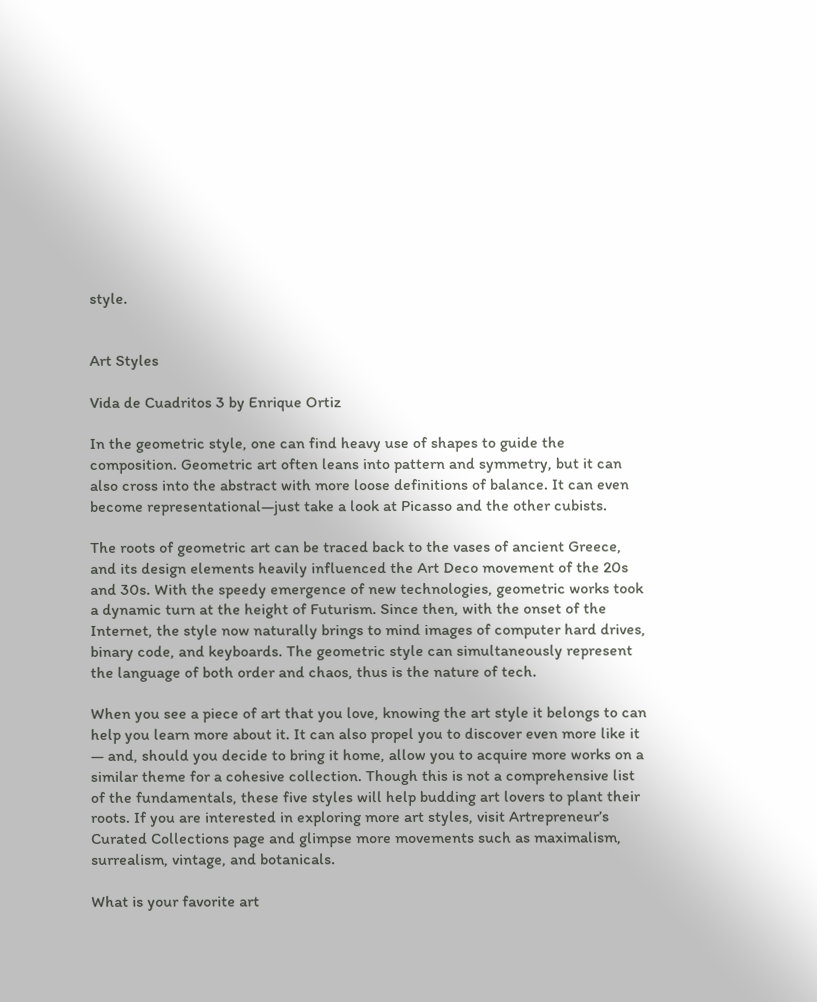style.


Art Styles

Vida de Cuadritos 3 by Enrique Ortiz

In the geometric style, one can find heavy use of shapes to guide the composition. Geometric art often leans into pattern and symmetry, but it can also cross into the abstract with more loose definitions of balance. It can even become representational—just take a look at Picasso and the other cubists.

The roots of geometric art can be traced back to the vases of ancient Greece, and its design elements heavily influenced the Art Deco movement of the 20s and 30s. With the speedy emergence of new technologies, geometric works took a dynamic turn at the height of Futurism. Since then, with the onset of the Internet, the style now naturally brings to mind images of computer hard drives, binary code, and keyboards. The geometric style can simultaneously represent the language of both order and chaos, thus is the nature of tech.

When you see a piece of art that you love, knowing the art style it belongs to can help you learn more about it. It can also propel you to discover even more like it — and, should you decide to bring it home, allow you to acquire more works on a similar theme for a cohesive collection. Though this is not a comprehensive list of the fundamentals, these five styles will help budding art lovers to plant their roots. If you are interested in exploring more art styles, visit Artrepreneur’s Curated Collections page and glimpse more movements such as maximalism, surrealism, vintage, and botanicals.

What is your favorite art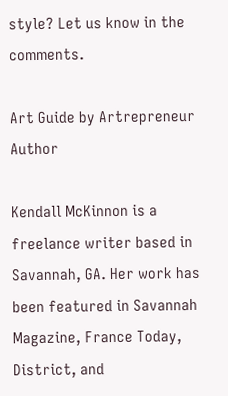style? Let us know in the comments.

Art Guide by Artrepreneur Author

Kendall McKinnon is a freelance writer based in Savannah, GA. Her work has been featured in Savannah Magazine, France Today, District, and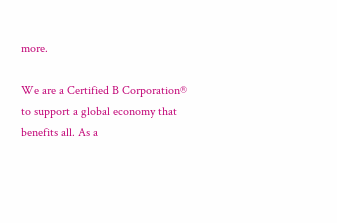more.

We are a Certified B Corporation® to support a global economy that benefits all. As a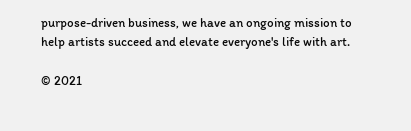purpose-driven business, we have an ongoing mission to help artists succeed and elevate everyone's life with art.

© 2021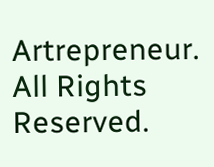Artrepreneur. All Rights Reserved.